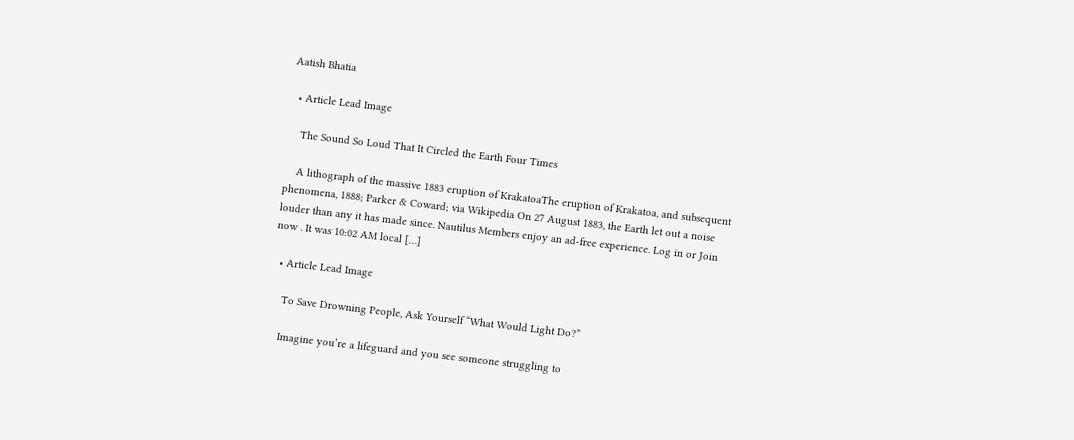Aatish Bhatia

  • Article Lead Image

    The Sound So Loud That It Circled the Earth Four Times

    A lithograph of the massive 1883 eruption of KrakatoaThe eruption of Krakatoa, and subsequent phenomena, 1888; Parker & Coward; via Wikipedia On 27 August 1883, the Earth let out a noise louder than any it has made since. Nautilus Members enjoy an ad-free experience. Log in or Join now . It was 10:02 AM local […]

  • Article Lead Image

    To Save Drowning People, Ask Yourself “What Would Light Do?”

    Imagine you’re a lifeguard and you see someone struggling to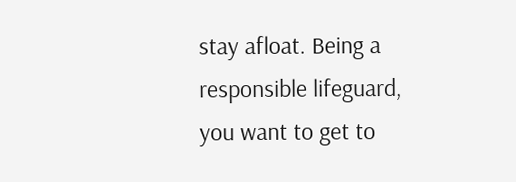stay afloat. Being a responsible lifeguard, you want to get to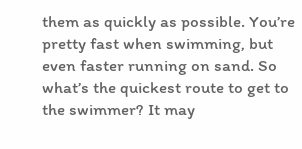them as quickly as possible. You’re pretty fast when swimming, but even faster running on sand. So what’s the quickest route to get to the swimmer? It may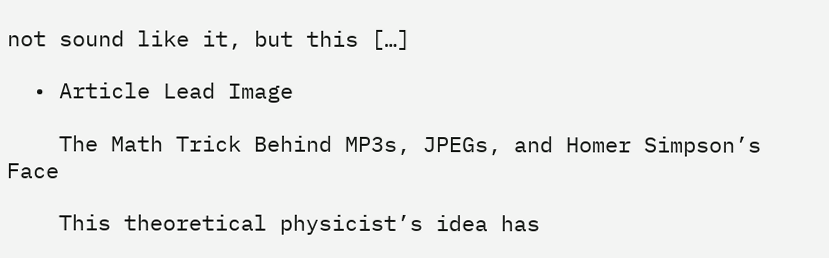not sound like it, but this […]

  • Article Lead Image

    The Math Trick Behind MP3s, JPEGs, and Homer Simpson’s Face

    This theoretical physicist’s idea has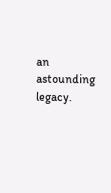an astounding legacy.